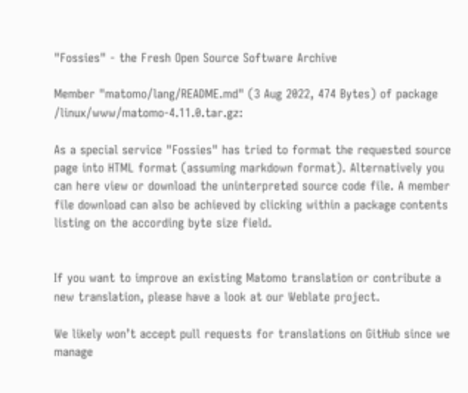"Fossies" - the Fresh Open Source Software Archive

Member "matomo/lang/README.md" (3 Aug 2022, 474 Bytes) of package /linux/www/matomo-4.11.0.tar.gz:

As a special service "Fossies" has tried to format the requested source page into HTML format (assuming markdown format). Alternatively you can here view or download the uninterpreted source code file. A member file download can also be achieved by clicking within a package contents listing on the according byte size field.


If you want to improve an existing Matomo translation or contribute a new translation, please have a look at our Weblate project.

We likely won’t accept pull requests for translations on GitHub since we manage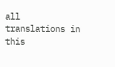all translations in this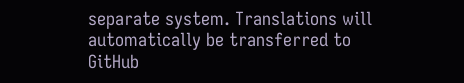separate system. Translations will automatically be transferred to GitHub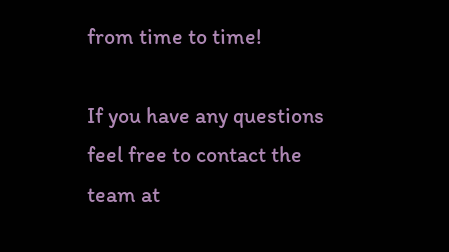from time to time!

If you have any questions feel free to contact the team at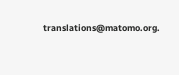translations@matomo.org.